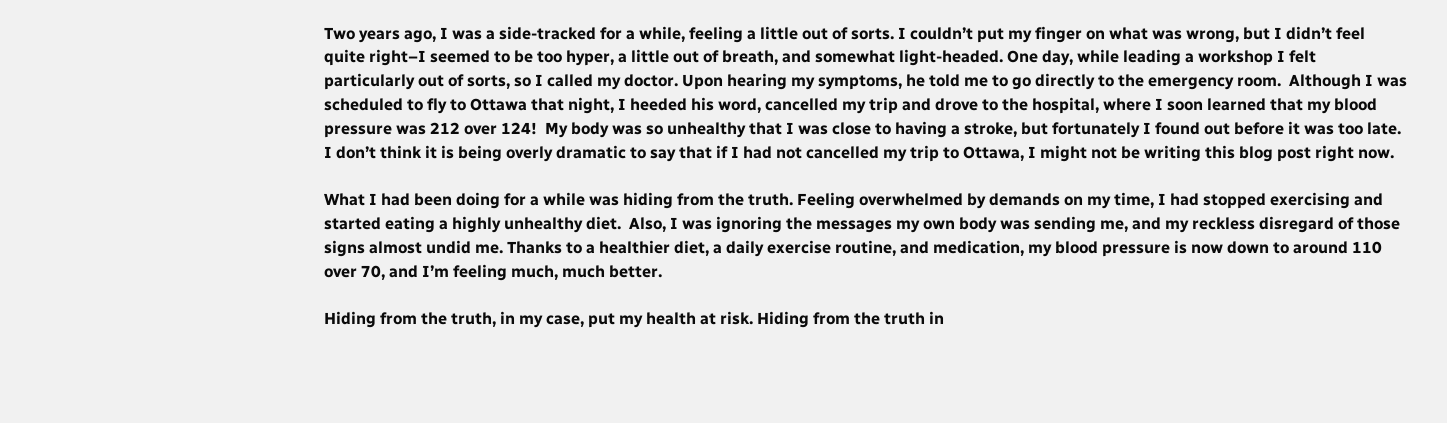Two years ago, I was a side-tracked for a while, feeling a little out of sorts. I couldn’t put my finger on what was wrong, but I didn’t feel quite right–I seemed to be too hyper, a little out of breath, and somewhat light-headed. One day, while leading a workshop I felt particularly out of sorts, so I called my doctor. Upon hearing my symptoms, he told me to go directly to the emergency room.  Although I was scheduled to fly to Ottawa that night, I heeded his word, cancelled my trip and drove to the hospital, where I soon learned that my blood pressure was 212 over 124!  My body was so unhealthy that I was close to having a stroke, but fortunately I found out before it was too late.  I don’t think it is being overly dramatic to say that if I had not cancelled my trip to Ottawa, I might not be writing this blog post right now.

What I had been doing for a while was hiding from the truth. Feeling overwhelmed by demands on my time, I had stopped exercising and started eating a highly unhealthy diet.  Also, I was ignoring the messages my own body was sending me, and my reckless disregard of those signs almost undid me. Thanks to a healthier diet, a daily exercise routine, and medication, my blood pressure is now down to around 110 over 70, and I’m feeling much, much better.

Hiding from the truth, in my case, put my health at risk. Hiding from the truth in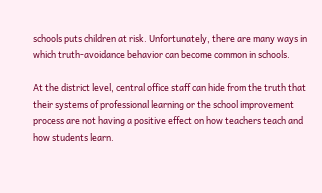schools puts children at risk. Unfortunately, there are many ways in which truth-avoidance behavior can become common in schools.

At the district level, central office staff can hide from the truth that their systems of professional learning or the school improvement process are not having a positive effect on how teachers teach and how students learn.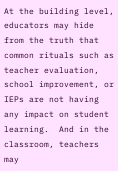At the building level, educators may hide from the truth that common rituals such as teacher evaluation, school improvement, or IEPs are not having any impact on student learning.  And in the classroom, teachers may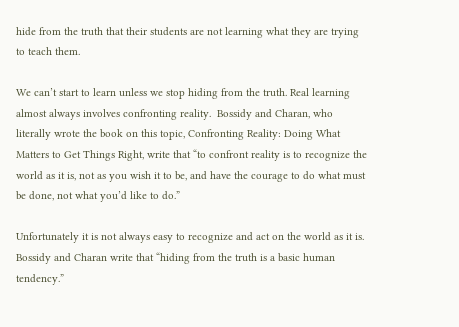hide from the truth that their students are not learning what they are trying to teach them.

We can’t start to learn unless we stop hiding from the truth. Real learning almost always involves confronting reality.  Bossidy and Charan, who literally wrote the book on this topic, Confronting Reality: Doing What Matters to Get Things Right, write that “to confront reality is to recognize the world as it is, not as you wish it to be, and have the courage to do what must be done, not what you’d like to do.”

Unfortunately it is not always easy to recognize and act on the world as it is. Bossidy and Charan write that “hiding from the truth is a basic human tendency.”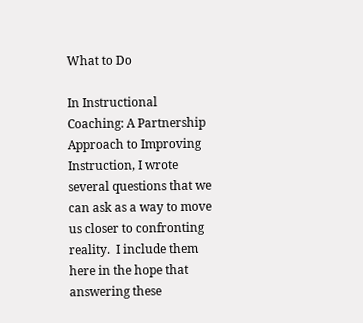What to Do

In Instructional Coaching: A Partnership Approach to Improving Instruction, I wrote several questions that we can ask as a way to move us closer to confronting reality.  I include them here in the hope that answering these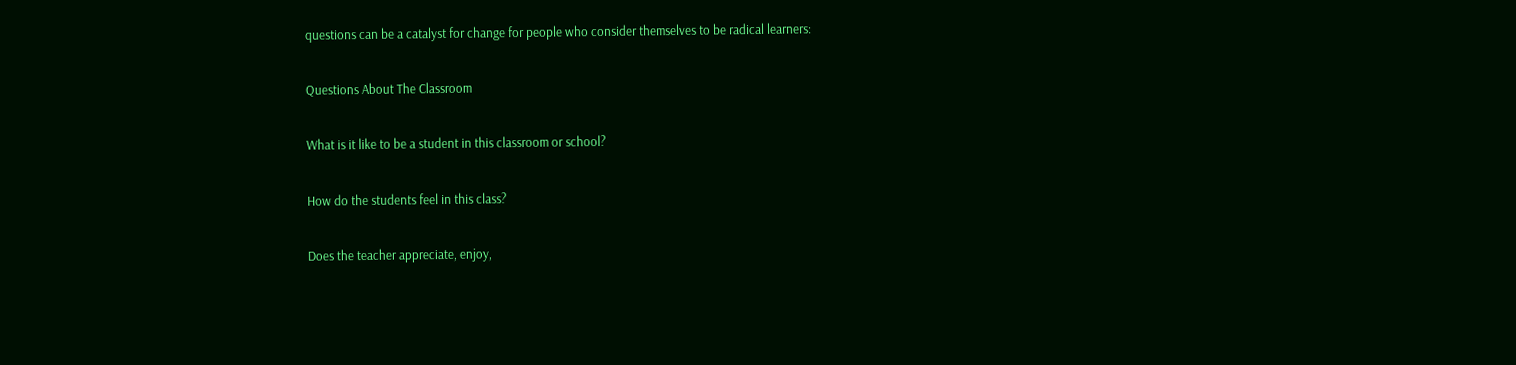questions can be a catalyst for change for people who consider themselves to be radical learners:

Questions About The Classroom

What is it like to be a student in this classroom or school?

How do the students feel in this class?

Does the teacher appreciate, enjoy,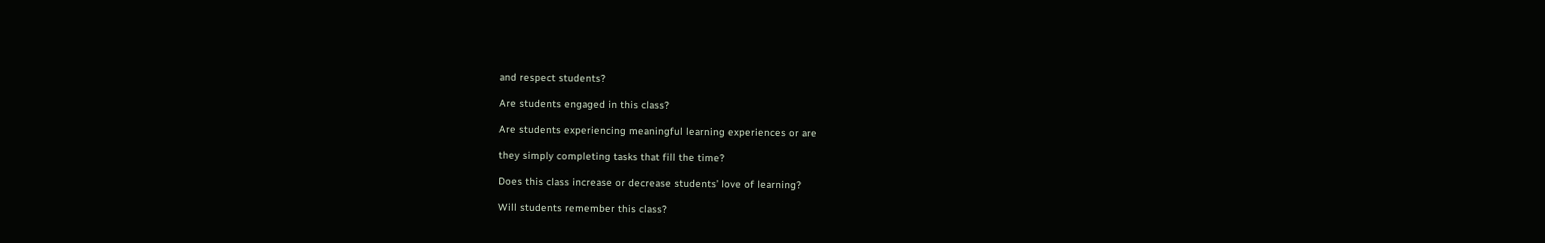and respect students?

Are students engaged in this class?

Are students experiencing meaningful learning experiences or are

they simply completing tasks that fill the time?

Does this class increase or decrease students’ love of learning?

Will students remember this class?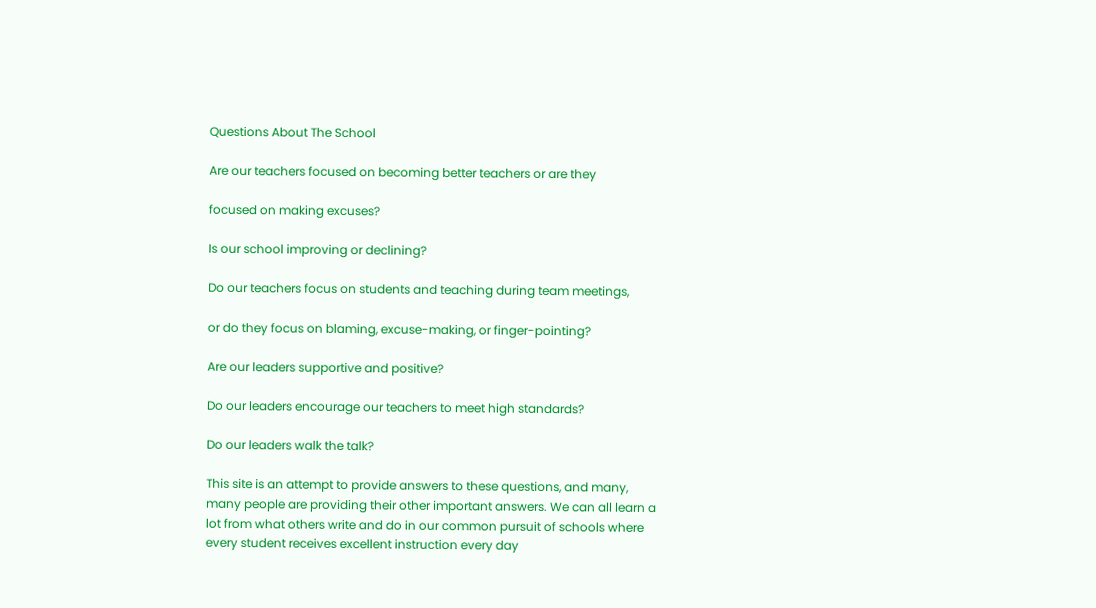Questions About The School

Are our teachers focused on becoming better teachers or are they

focused on making excuses?

Is our school improving or declining?

Do our teachers focus on students and teaching during team meetings,

or do they focus on blaming, excuse-making, or finger-pointing?

Are our leaders supportive and positive?

Do our leaders encourage our teachers to meet high standards?

Do our leaders walk the talk?

This site is an attempt to provide answers to these questions, and many, many people are providing their other important answers. We can all learn a lot from what others write and do in our common pursuit of schools where every student receives excellent instruction every day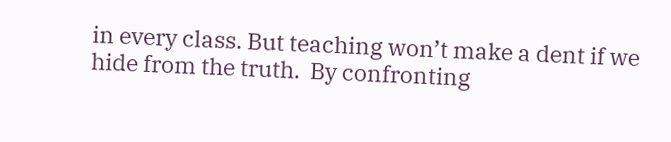in every class. But teaching won’t make a dent if we hide from the truth.  By confronting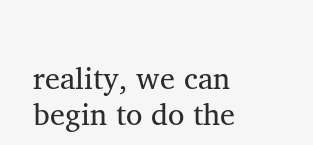reality, we can begin to do the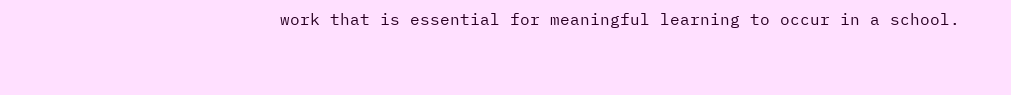work that is essential for meaningful learning to occur in a school.